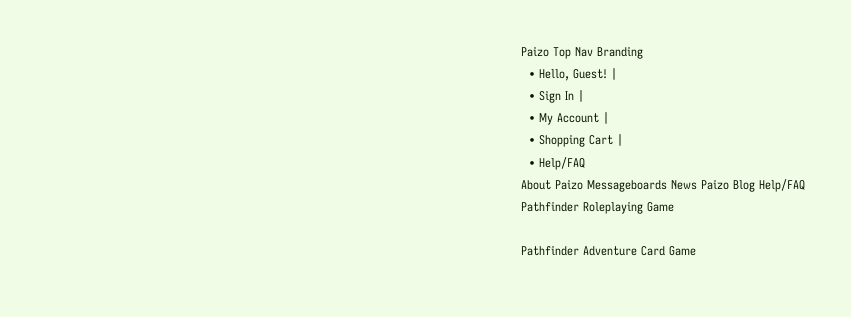Paizo Top Nav Branding
  • Hello, Guest! |
  • Sign In |
  • My Account |
  • Shopping Cart |
  • Help/FAQ
About Paizo Messageboards News Paizo Blog Help/FAQ
Pathfinder Roleplaying Game

Pathfinder Adventure Card Game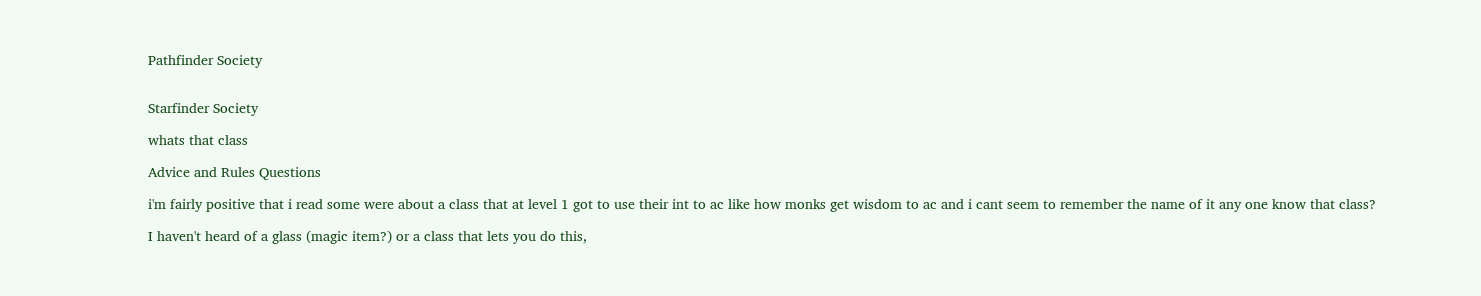Pathfinder Society


Starfinder Society

whats that class

Advice and Rules Questions

i'm fairly positive that i read some were about a class that at level 1 got to use their int to ac like how monks get wisdom to ac and i cant seem to remember the name of it any one know that class?

I haven't heard of a glass (magic item?) or a class that lets you do this,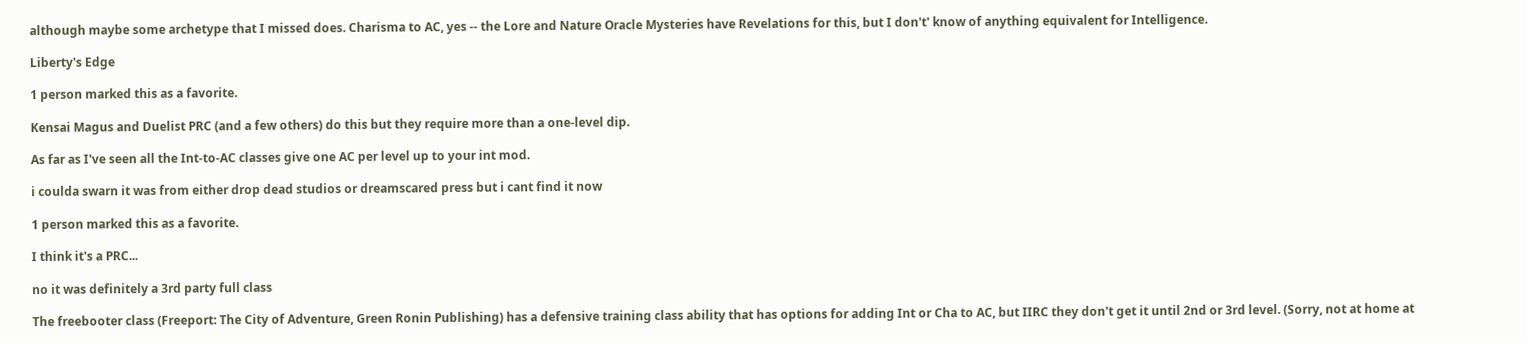although maybe some archetype that I missed does. Charisma to AC, yes -- the Lore and Nature Oracle Mysteries have Revelations for this, but I don't' know of anything equivalent for Intelligence.

Liberty's Edge

1 person marked this as a favorite.

Kensai Magus and Duelist PRC (and a few others) do this but they require more than a one-level dip.

As far as I've seen all the Int-to-AC classes give one AC per level up to your int mod.

i coulda swarn it was from either drop dead studios or dreamscared press but i cant find it now

1 person marked this as a favorite.

I think it's a PRC...

no it was definitely a 3rd party full class

The freebooter class (Freeport: The City of Adventure, Green Ronin Publishing) has a defensive training class ability that has options for adding Int or Cha to AC, but IIRC they don't get it until 2nd or 3rd level. (Sorry, not at home at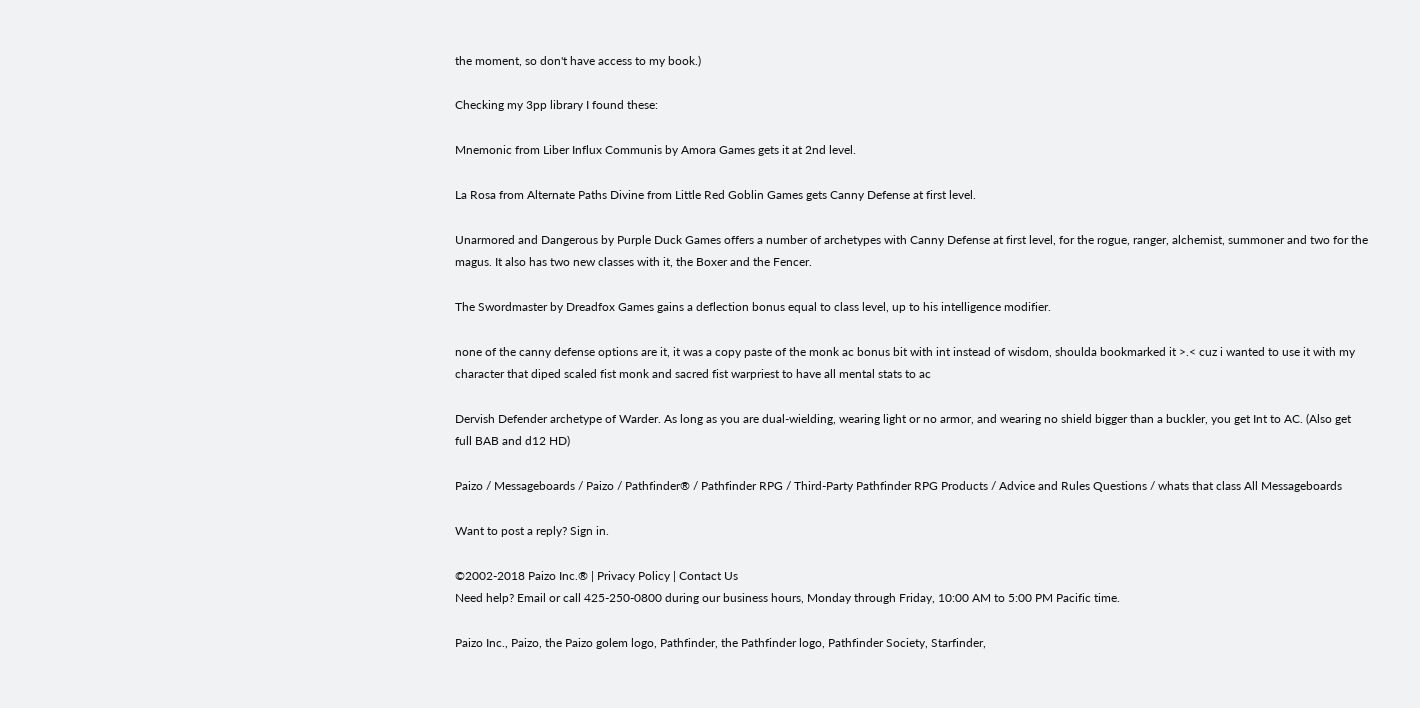the moment, so don't have access to my book.)

Checking my 3pp library I found these:

Mnemonic from Liber Influx Communis by Amora Games gets it at 2nd level.

La Rosa from Alternate Paths Divine from Little Red Goblin Games gets Canny Defense at first level.

Unarmored and Dangerous by Purple Duck Games offers a number of archetypes with Canny Defense at first level, for the rogue, ranger, alchemist, summoner and two for the magus. It also has two new classes with it, the Boxer and the Fencer.

The Swordmaster by Dreadfox Games gains a deflection bonus equal to class level, up to his intelligence modifier.

none of the canny defense options are it, it was a copy paste of the monk ac bonus bit with int instead of wisdom, shoulda bookmarked it >.< cuz i wanted to use it with my character that diped scaled fist monk and sacred fist warpriest to have all mental stats to ac

Dervish Defender archetype of Warder. As long as you are dual-wielding, wearing light or no armor, and wearing no shield bigger than a buckler, you get Int to AC. (Also get full BAB and d12 HD)

Paizo / Messageboards / Paizo / Pathfinder® / Pathfinder RPG / Third-Party Pathfinder RPG Products / Advice and Rules Questions / whats that class All Messageboards

Want to post a reply? Sign in.

©2002-2018 Paizo Inc.® | Privacy Policy | Contact Us
Need help? Email or call 425-250-0800 during our business hours, Monday through Friday, 10:00 AM to 5:00 PM Pacific time.

Paizo Inc., Paizo, the Paizo golem logo, Pathfinder, the Pathfinder logo, Pathfinder Society, Starfinder,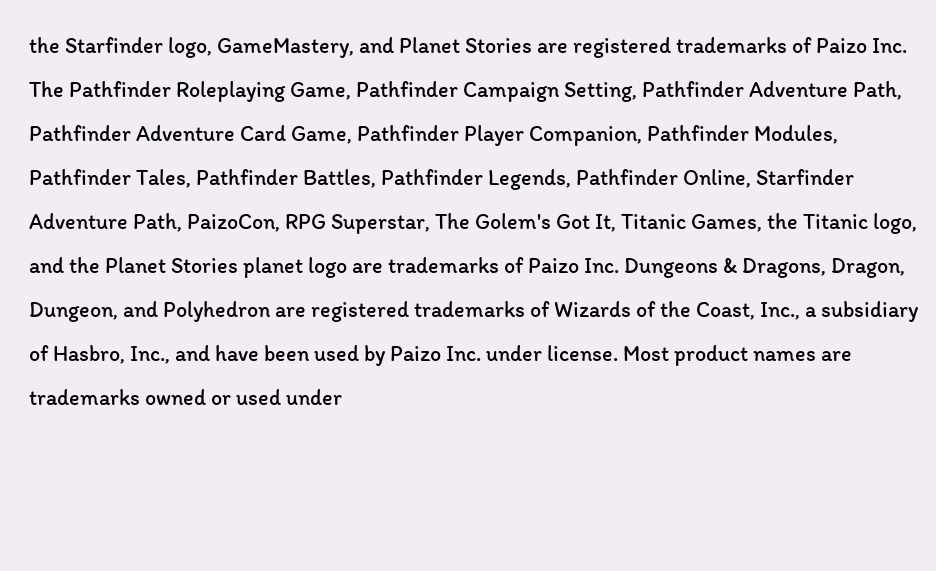the Starfinder logo, GameMastery, and Planet Stories are registered trademarks of Paizo Inc. The Pathfinder Roleplaying Game, Pathfinder Campaign Setting, Pathfinder Adventure Path, Pathfinder Adventure Card Game, Pathfinder Player Companion, Pathfinder Modules, Pathfinder Tales, Pathfinder Battles, Pathfinder Legends, Pathfinder Online, Starfinder Adventure Path, PaizoCon, RPG Superstar, The Golem's Got It, Titanic Games, the Titanic logo, and the Planet Stories planet logo are trademarks of Paizo Inc. Dungeons & Dragons, Dragon, Dungeon, and Polyhedron are registered trademarks of Wizards of the Coast, Inc., a subsidiary of Hasbro, Inc., and have been used by Paizo Inc. under license. Most product names are trademarks owned or used under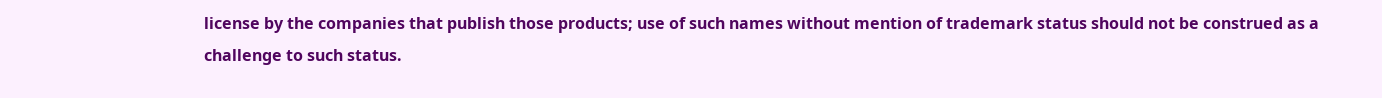license by the companies that publish those products; use of such names without mention of trademark status should not be construed as a challenge to such status.